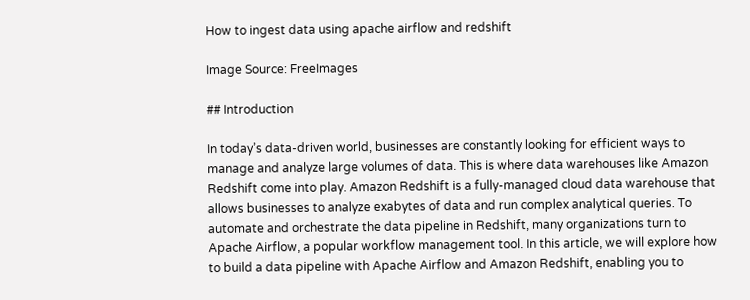How to ingest data using apache airflow and redshift

Image Source: FreeImages

## Introduction

In today’s data-driven world, businesses are constantly looking for efficient ways to manage and analyze large volumes of data. This is where data warehouses like Amazon Redshift come into play. Amazon Redshift is a fully-managed cloud data warehouse that allows businesses to analyze exabytes of data and run complex analytical queries. To automate and orchestrate the data pipeline in Redshift, many organizations turn to Apache Airflow, a popular workflow management tool. In this article, we will explore how to build a data pipeline with Apache Airflow and Amazon Redshift, enabling you to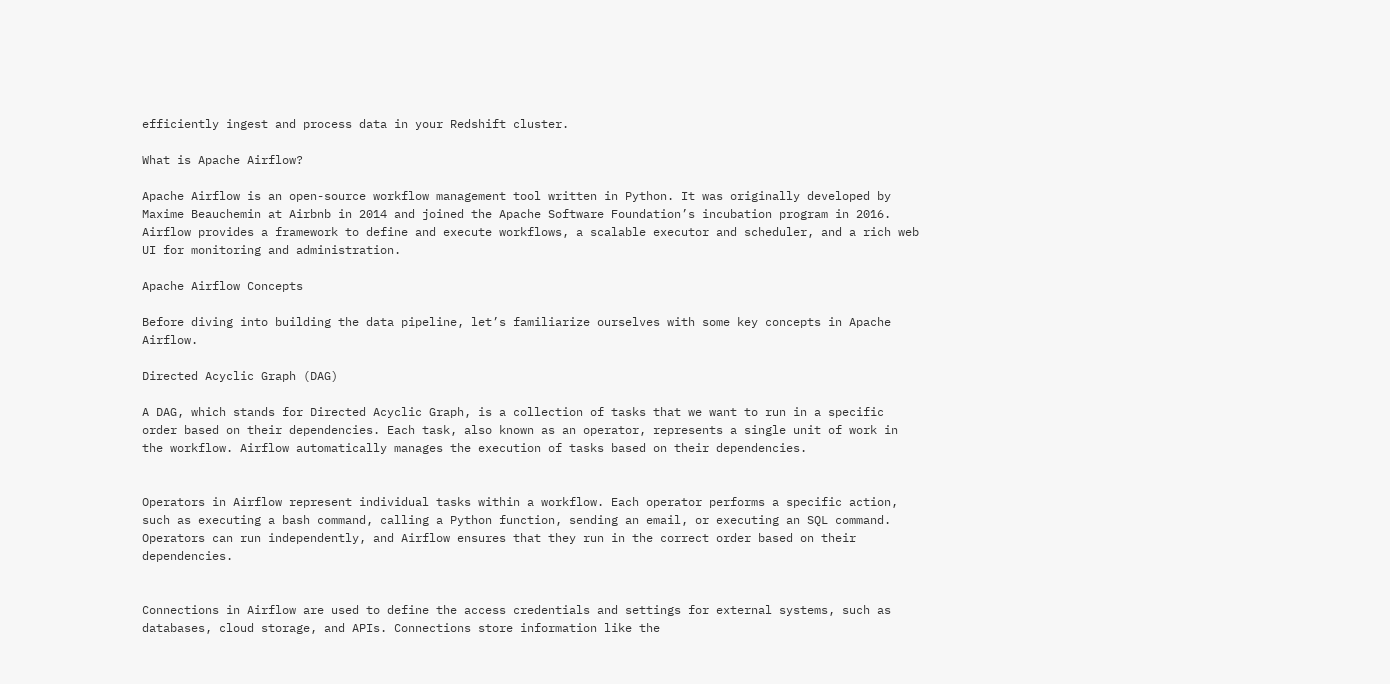efficiently ingest and process data in your Redshift cluster.

What is Apache Airflow?

Apache Airflow is an open-source workflow management tool written in Python. It was originally developed by Maxime Beauchemin at Airbnb in 2014 and joined the Apache Software Foundation’s incubation program in 2016. Airflow provides a framework to define and execute workflows, a scalable executor and scheduler, and a rich web UI for monitoring and administration.

Apache Airflow Concepts

Before diving into building the data pipeline, let’s familiarize ourselves with some key concepts in Apache Airflow.

Directed Acyclic Graph (DAG)

A DAG, which stands for Directed Acyclic Graph, is a collection of tasks that we want to run in a specific order based on their dependencies. Each task, also known as an operator, represents a single unit of work in the workflow. Airflow automatically manages the execution of tasks based on their dependencies.


Operators in Airflow represent individual tasks within a workflow. Each operator performs a specific action, such as executing a bash command, calling a Python function, sending an email, or executing an SQL command. Operators can run independently, and Airflow ensures that they run in the correct order based on their dependencies.


Connections in Airflow are used to define the access credentials and settings for external systems, such as databases, cloud storage, and APIs. Connections store information like the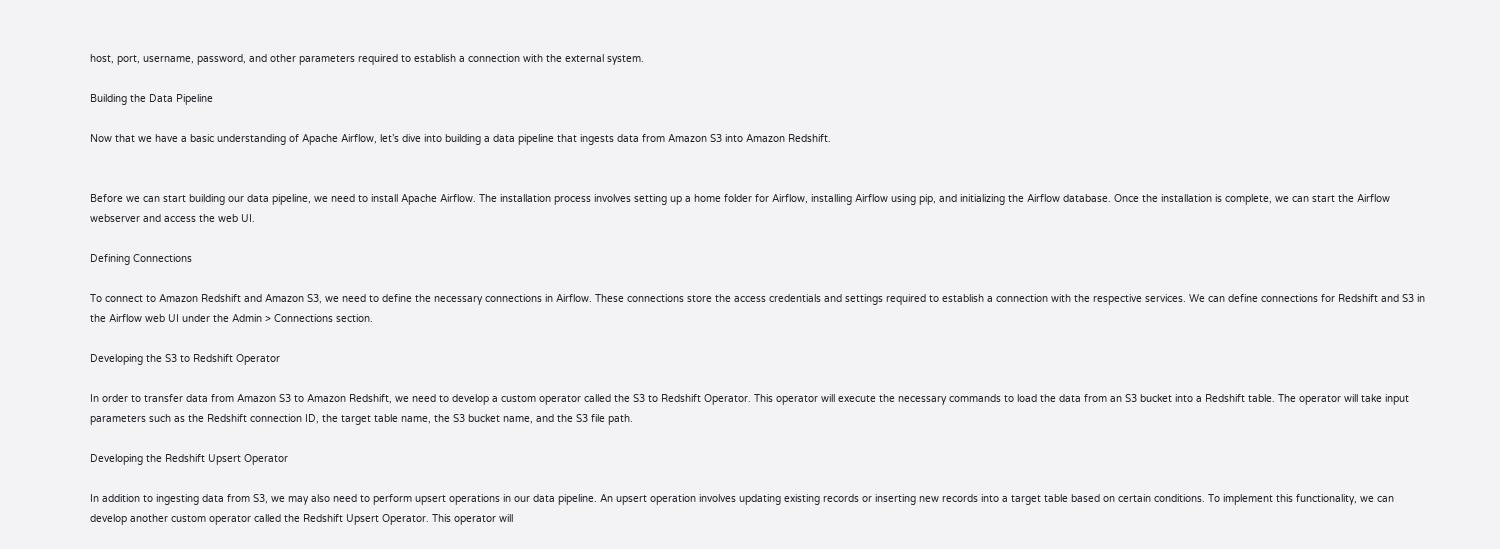host, port, username, password, and other parameters required to establish a connection with the external system.

Building the Data Pipeline

Now that we have a basic understanding of Apache Airflow, let’s dive into building a data pipeline that ingests data from Amazon S3 into Amazon Redshift.


Before we can start building our data pipeline, we need to install Apache Airflow. The installation process involves setting up a home folder for Airflow, installing Airflow using pip, and initializing the Airflow database. Once the installation is complete, we can start the Airflow webserver and access the web UI.

Defining Connections

To connect to Amazon Redshift and Amazon S3, we need to define the necessary connections in Airflow. These connections store the access credentials and settings required to establish a connection with the respective services. We can define connections for Redshift and S3 in the Airflow web UI under the Admin > Connections section.

Developing the S3 to Redshift Operator

In order to transfer data from Amazon S3 to Amazon Redshift, we need to develop a custom operator called the S3 to Redshift Operator. This operator will execute the necessary commands to load the data from an S3 bucket into a Redshift table. The operator will take input parameters such as the Redshift connection ID, the target table name, the S3 bucket name, and the S3 file path.

Developing the Redshift Upsert Operator

In addition to ingesting data from S3, we may also need to perform upsert operations in our data pipeline. An upsert operation involves updating existing records or inserting new records into a target table based on certain conditions. To implement this functionality, we can develop another custom operator called the Redshift Upsert Operator. This operator will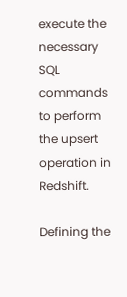execute the necessary SQL commands to perform the upsert operation in Redshift.

Defining the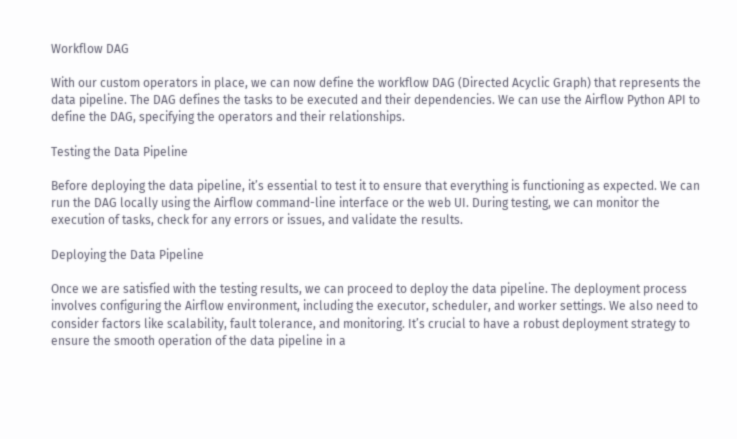Workflow DAG

With our custom operators in place, we can now define the workflow DAG (Directed Acyclic Graph) that represents the data pipeline. The DAG defines the tasks to be executed and their dependencies. We can use the Airflow Python API to define the DAG, specifying the operators and their relationships.

Testing the Data Pipeline

Before deploying the data pipeline, it’s essential to test it to ensure that everything is functioning as expected. We can run the DAG locally using the Airflow command-line interface or the web UI. During testing, we can monitor the execution of tasks, check for any errors or issues, and validate the results.

Deploying the Data Pipeline

Once we are satisfied with the testing results, we can proceed to deploy the data pipeline. The deployment process involves configuring the Airflow environment, including the executor, scheduler, and worker settings. We also need to consider factors like scalability, fault tolerance, and monitoring. It’s crucial to have a robust deployment strategy to ensure the smooth operation of the data pipeline in a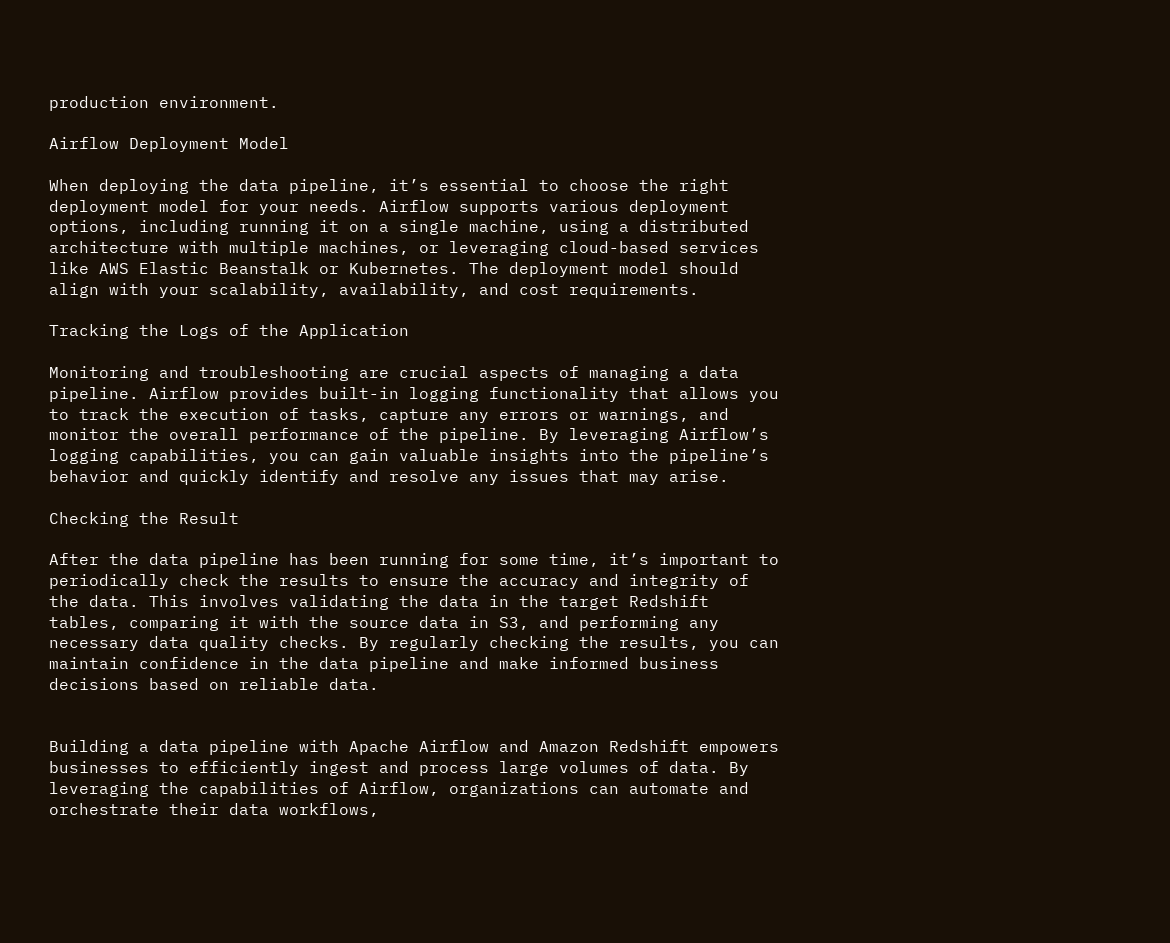production environment.

Airflow Deployment Model

When deploying the data pipeline, it’s essential to choose the right deployment model for your needs. Airflow supports various deployment options, including running it on a single machine, using a distributed architecture with multiple machines, or leveraging cloud-based services like AWS Elastic Beanstalk or Kubernetes. The deployment model should align with your scalability, availability, and cost requirements.

Tracking the Logs of the Application

Monitoring and troubleshooting are crucial aspects of managing a data pipeline. Airflow provides built-in logging functionality that allows you to track the execution of tasks, capture any errors or warnings, and monitor the overall performance of the pipeline. By leveraging Airflow’s logging capabilities, you can gain valuable insights into the pipeline’s behavior and quickly identify and resolve any issues that may arise.

Checking the Result

After the data pipeline has been running for some time, it’s important to periodically check the results to ensure the accuracy and integrity of the data. This involves validating the data in the target Redshift tables, comparing it with the source data in S3, and performing any necessary data quality checks. By regularly checking the results, you can maintain confidence in the data pipeline and make informed business decisions based on reliable data.


Building a data pipeline with Apache Airflow and Amazon Redshift empowers businesses to efficiently ingest and process large volumes of data. By leveraging the capabilities of Airflow, organizations can automate and orchestrate their data workflows,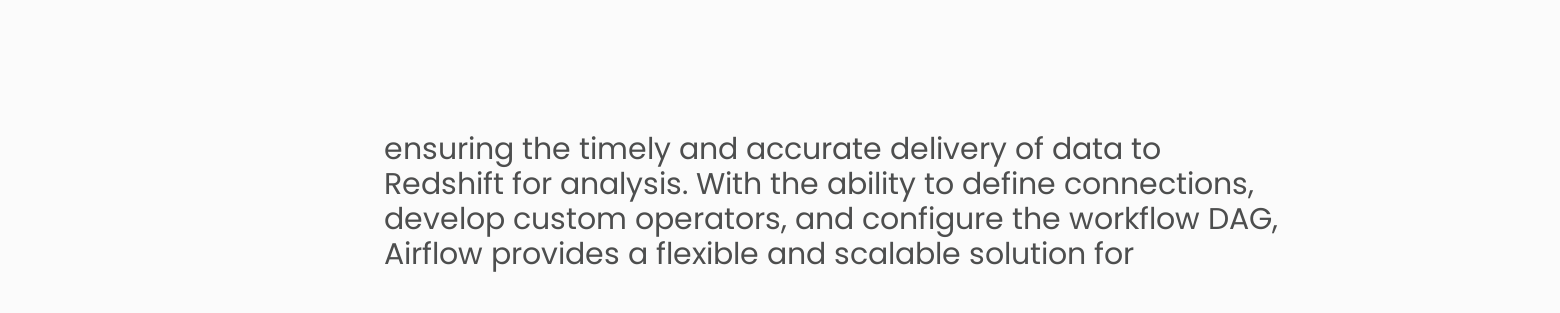ensuring the timely and accurate delivery of data to Redshift for analysis. With the ability to define connections, develop custom operators, and configure the workflow DAG, Airflow provides a flexible and scalable solution for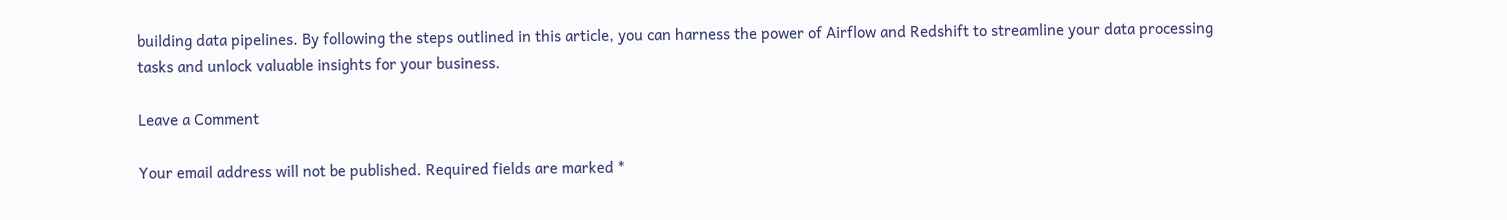building data pipelines. By following the steps outlined in this article, you can harness the power of Airflow and Redshift to streamline your data processing tasks and unlock valuable insights for your business.

Leave a Comment

Your email address will not be published. Required fields are marked *